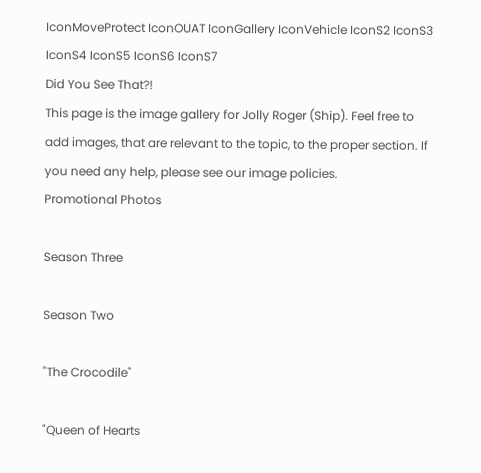IconMoveProtect IconOUAT IconGallery IconVehicle IconS2 IconS3 IconS4 IconS5 IconS6 IconS7
Did You See That?!
This page is the image gallery for Jolly Roger (Ship). Feel free to add images, that are relevant to the topic, to the proper section. If you need any help, please see our image policies.
Promotional Photos

Season Three

Season Two

"The Crocodile"

"Queen of Hearts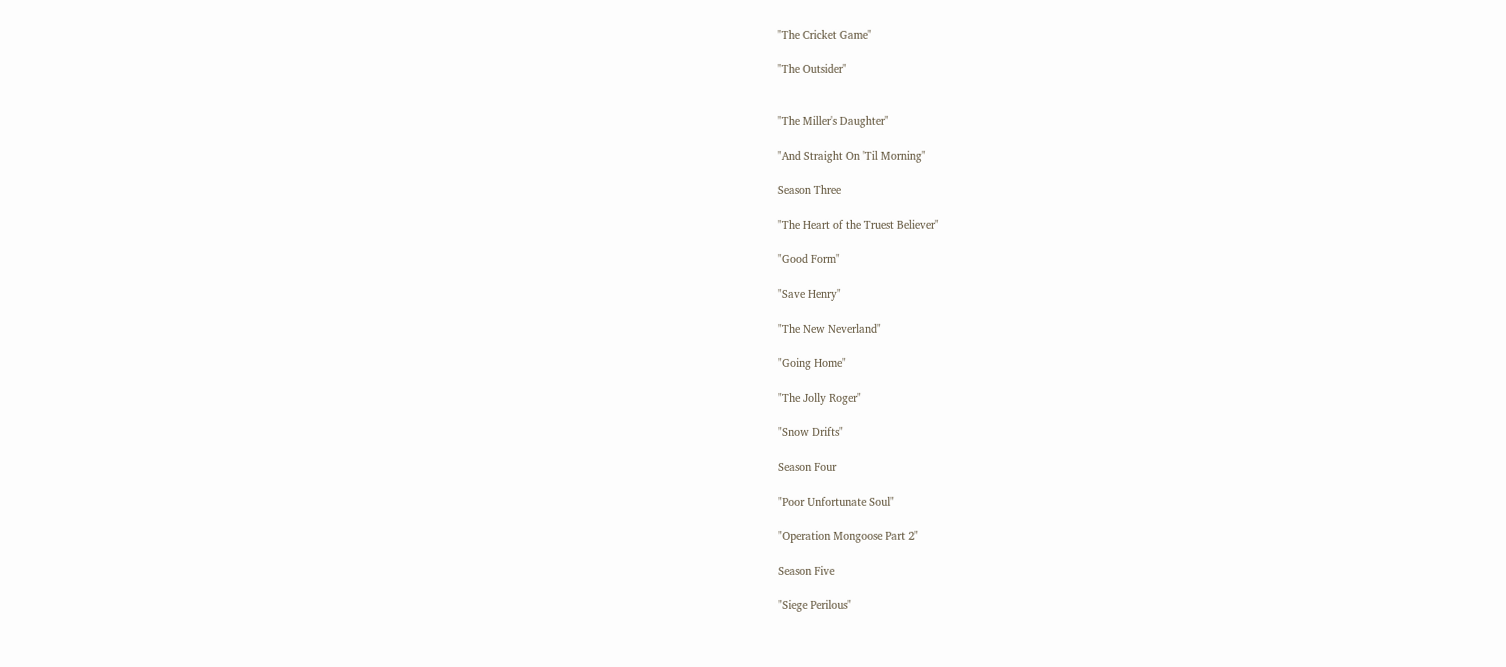"The Cricket Game"

"The Outsider"


"The Miller's Daughter"

"And Straight On 'Til Morning"

Season Three

"The Heart of the Truest Believer"

"Good Form"

"Save Henry"

"The New Neverland"

"Going Home"

"The Jolly Roger"

"Snow Drifts"

Season Four

"Poor Unfortunate Soul"

"Operation Mongoose Part 2"

Season Five

"Siege Perilous"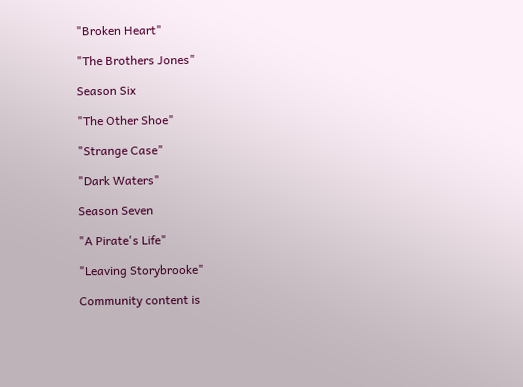"Broken Heart"

"The Brothers Jones"

Season Six

"The Other Shoe"

"Strange Case"

"Dark Waters"

Season Seven

"A Pirate's Life"

"Leaving Storybrooke"

Community content is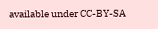available under CC-BY-SA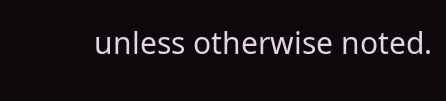unless otherwise noted.